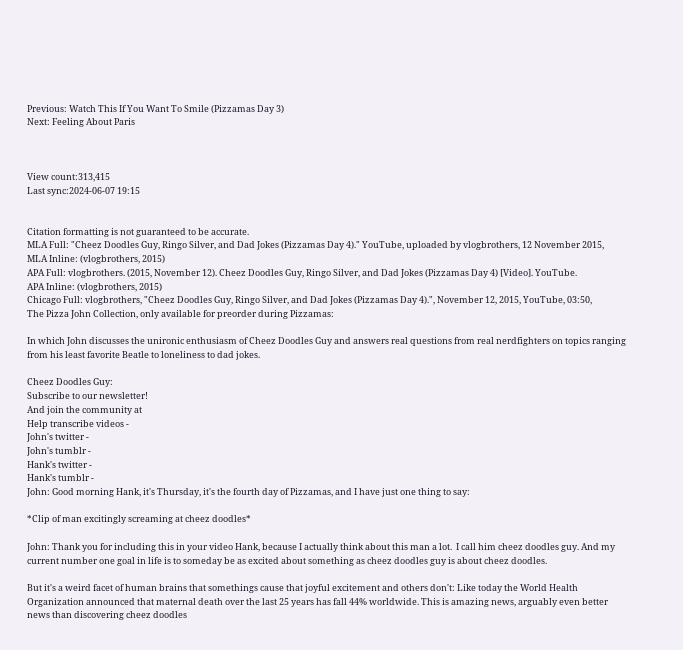Previous: Watch This If You Want To Smile (Pizzamas Day 3)
Next: Feeling About Paris



View count:313,415
Last sync:2024-06-07 19:15


Citation formatting is not guaranteed to be accurate.
MLA Full: "Cheez Doodles Guy, Ringo Silver, and Dad Jokes (Pizzamas Day 4)." YouTube, uploaded by vlogbrothers, 12 November 2015,
MLA Inline: (vlogbrothers, 2015)
APA Full: vlogbrothers. (2015, November 12). Cheez Doodles Guy, Ringo Silver, and Dad Jokes (Pizzamas Day 4) [Video]. YouTube.
APA Inline: (vlogbrothers, 2015)
Chicago Full: vlogbrothers, "Cheez Doodles Guy, Ringo Silver, and Dad Jokes (Pizzamas Day 4).", November 12, 2015, YouTube, 03:50,
The Pizza John Collection, only available for preorder during Pizzamas:

In which John discusses the unironic enthusiasm of Cheez Doodles Guy and answers real questions from real nerdfighters on topics ranging from his least favorite Beatle to loneliness to dad jokes.

Cheez Doodles Guy:
Subscribe to our newsletter!
And join the community at
Help transcribe videos -
John's twitter -
John's tumblr -
Hank's twitter -
Hank's tumblr -
John: Good morning Hank, it's Thursday, it's the fourth day of Pizzamas, and I have just one thing to say:

*Clip of man excitingly screaming at cheez doodles*

John: Thank you for including this in your video Hank, because I actually think about this man a lot.  I call him cheez doodles guy. And my current number one goal in life is to someday be as excited about something as cheez doodles guy is about cheez doodles.

But it's a weird facet of human brains that somethings cause that joyful excitement and others don't: Like today the World Health Organization announced that maternal death over the last 25 years has fall 44% worldwide. This is amazing news, arguably even better news than discovering cheez doodles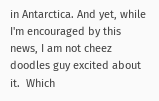in Antarctica. And yet, while I'm encouraged by this news, I am not cheez doodles guy excited about it.  Which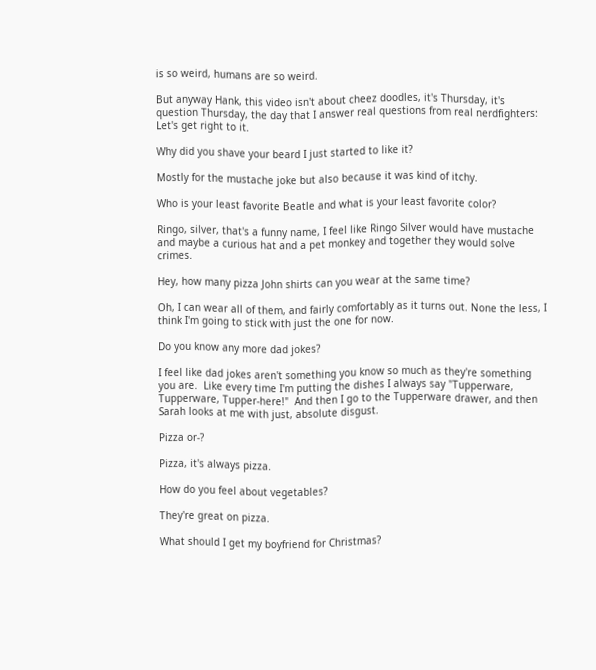is so weird, humans are so weird.

But anyway Hank, this video isn't about cheez doodles, it's Thursday, it's question Thursday, the day that I answer real questions from real nerdfighters: Let's get right to it.

Why did you shave your beard I just started to like it?

Mostly for the mustache joke but also because it was kind of itchy.

Who is your least favorite Beatle and what is your least favorite color?

Ringo, silver, that's a funny name, I feel like Ringo Silver would have mustache and maybe a curious hat and a pet monkey and together they would solve crimes.

Hey, how many pizza John shirts can you wear at the same time?

Oh, I can wear all of them, and fairly comfortably as it turns out. None the less, I think I'm going to stick with just the one for now.

Do you know any more dad jokes?

I feel like dad jokes aren't something you know so much as they're something you are.  Like every time I'm putting the dishes I always say "Tupperware, Tupperware, Tupper-here!"  And then I go to the Tupperware drawer, and then Sarah looks at me with just, absolute disgust.

Pizza or-?

Pizza, it's always pizza.

How do you feel about vegetables?

They're great on pizza.

What should I get my boyfriend for Christmas?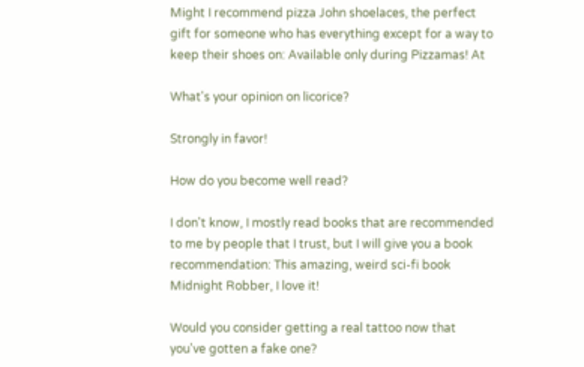Might I recommend pizza John shoelaces, the perfect gift for someone who has everything except for a way to keep their shoes on: Available only during Pizzamas! At

What's your opinion on licorice?

Strongly in favor!

How do you become well read?

I don't know, I mostly read books that are recommended to me by people that I trust, but I will give you a book recommendation: This amazing, weird sci-fi book Midnight Robber, I love it!

Would you consider getting a real tattoo now that you've gotten a fake one?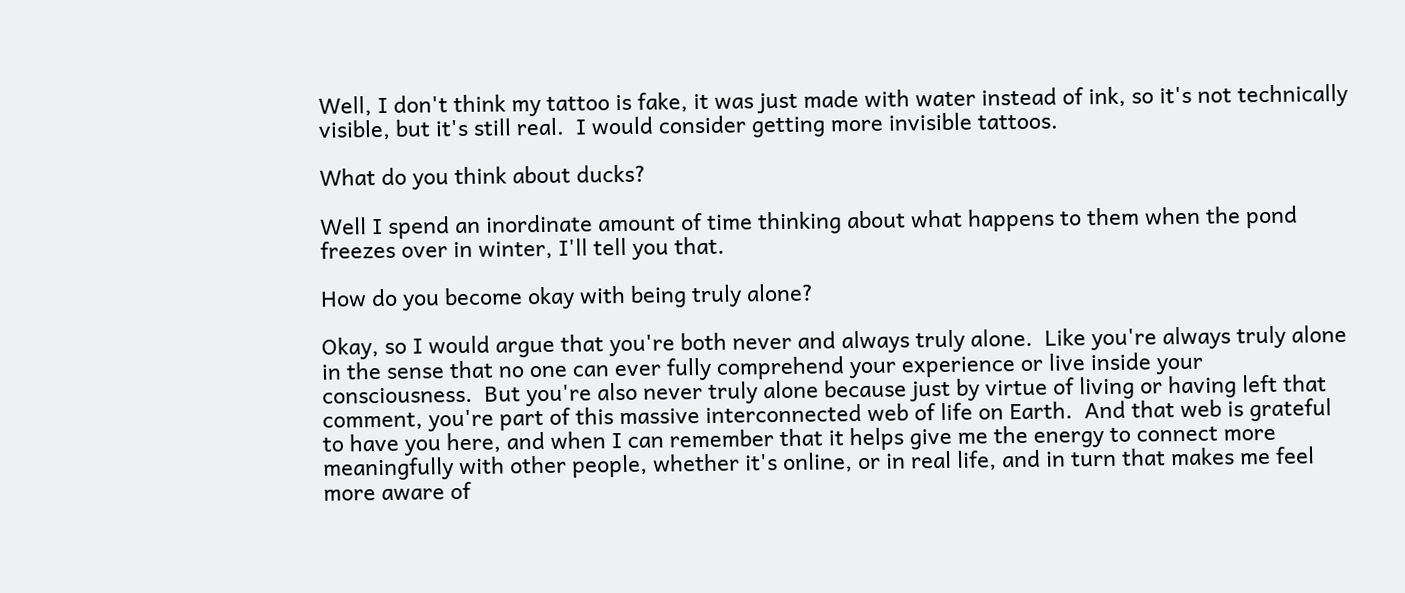Well, I don't think my tattoo is fake, it was just made with water instead of ink, so it's not technically visible, but it's still real.  I would consider getting more invisible tattoos.

What do you think about ducks?

Well I spend an inordinate amount of time thinking about what happens to them when the pond freezes over in winter, I'll tell you that.

How do you become okay with being truly alone?

Okay, so I would argue that you're both never and always truly alone.  Like you're always truly alone in the sense that no one can ever fully comprehend your experience or live inside your consciousness.  But you're also never truly alone because just by virtue of living or having left that comment, you're part of this massive interconnected web of life on Earth.  And that web is grateful to have you here, and when I can remember that it helps give me the energy to connect more meaningfully with other people, whether it's online, or in real life, and in turn that makes me feel more aware of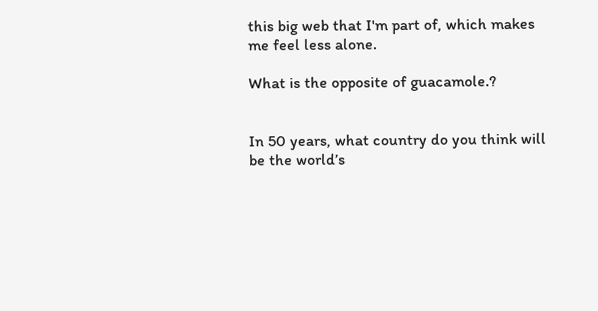this big web that I'm part of, which makes me feel less alone.

What is the opposite of guacamole.?


In 50 years, what country do you think will be the world’s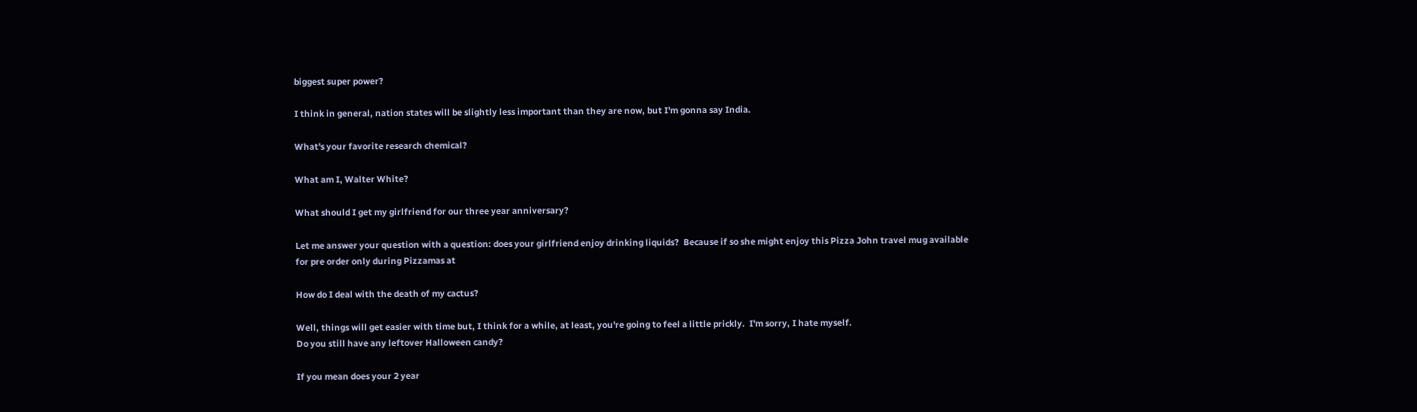biggest super power?

I think in general, nation states will be slightly less important than they are now, but I'm gonna say India.

What's your favorite research chemical?

What am I, Walter White?

What should I get my girlfriend for our three year anniversary?

Let me answer your question with a question: does your girlfriend enjoy drinking liquids?  Because if so she might enjoy this Pizza John travel mug available for pre order only during Pizzamas at

How do I deal with the death of my cactus?

Well, things will get easier with time but, I think for a while, at least, you're going to feel a little prickly.  I'm sorry, I hate myself.
Do you still have any leftover Halloween candy?

If you mean does your 2 year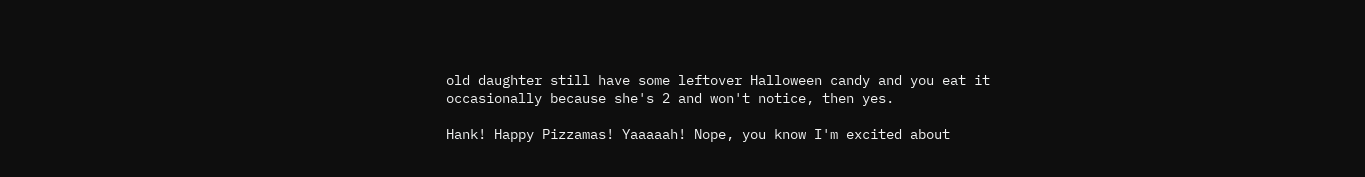old daughter still have some leftover Halloween candy and you eat it occasionally because she's 2 and won't notice, then yes.

Hank! Happy Pizzamas! Yaaaaah! Nope, you know I'm excited about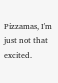Pizzamas, I'm just not that excited.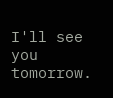I'll see you tomorrow.